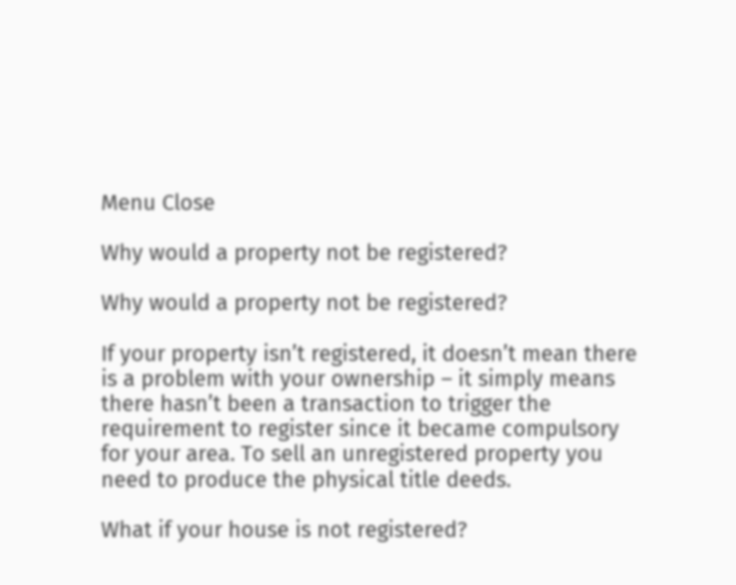Menu Close

Why would a property not be registered?

Why would a property not be registered?

If your property isn’t registered, it doesn’t mean there is a problem with your ownership – it simply means there hasn’t been a transaction to trigger the requirement to register since it became compulsory for your area. To sell an unregistered property you need to produce the physical title deeds.

What if your house is not registered?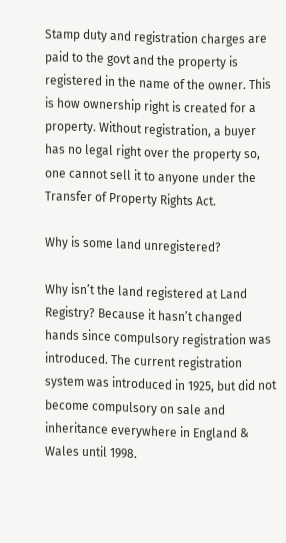Stamp duty and registration charges are paid to the govt and the property is registered in the name of the owner. This is how ownership right is created for a property. Without registration, a buyer has no legal right over the property so, one cannot sell it to anyone under the Transfer of Property Rights Act.

Why is some land unregistered?

Why isn’t the land registered at Land Registry? Because it hasn’t changed hands since compulsory registration was introduced. The current registration system was introduced in 1925, but did not become compulsory on sale and inheritance everywhere in England & Wales until 1998.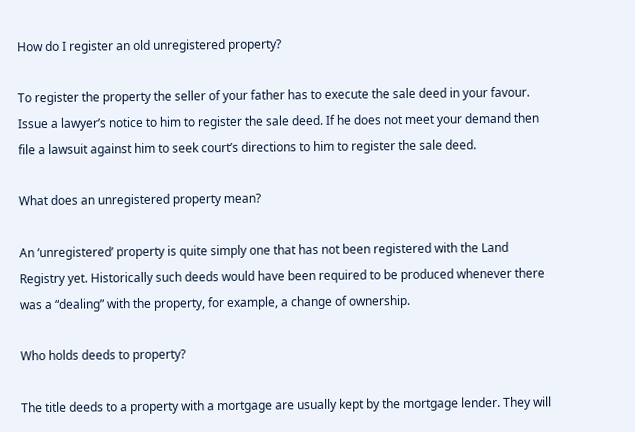How do I register an old unregistered property?

To register the property the seller of your father has to execute the sale deed in your favour. Issue a lawyer’s notice to him to register the sale deed. If he does not meet your demand then file a lawsuit against him to seek court’s directions to him to register the sale deed.

What does an unregistered property mean?

An ‘unregistered’ property is quite simply one that has not been registered with the Land Registry yet. Historically such deeds would have been required to be produced whenever there was a “dealing” with the property, for example, a change of ownership.

Who holds deeds to property?

The title deeds to a property with a mortgage are usually kept by the mortgage lender. They will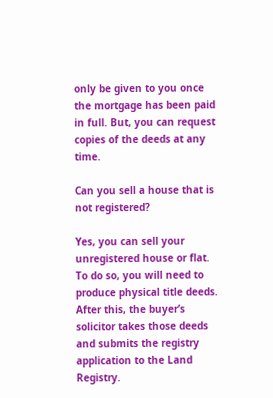only be given to you once the mortgage has been paid in full. But, you can request copies of the deeds at any time.

Can you sell a house that is not registered?

Yes, you can sell your unregistered house or flat. To do so, you will need to produce physical title deeds. After this, the buyer’s solicitor takes those deeds and submits the registry application to the Land Registry.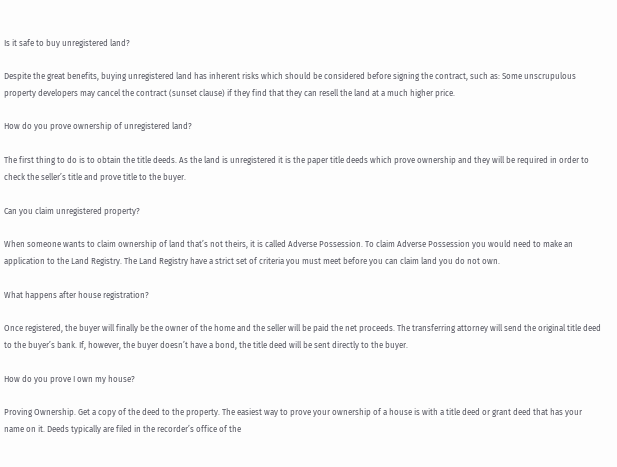Is it safe to buy unregistered land?

Despite the great benefits, buying unregistered land has inherent risks which should be considered before signing the contract, such as: Some unscrupulous property developers may cancel the contract (sunset clause) if they find that they can resell the land at a much higher price.

How do you prove ownership of unregistered land?

The first thing to do is to obtain the title deeds. As the land is unregistered it is the paper title deeds which prove ownership and they will be required in order to check the seller’s title and prove title to the buyer.

Can you claim unregistered property?

When someone wants to claim ownership of land that’s not theirs, it is called Adverse Possession. To claim Adverse Possession you would need to make an application to the Land Registry. The Land Registry have a strict set of criteria you must meet before you can claim land you do not own.

What happens after house registration?

Once registered, the buyer will finally be the owner of the home and the seller will be paid the net proceeds. The transferring attorney will send the original title deed to the buyer’s bank. If, however, the buyer doesn’t have a bond, the title deed will be sent directly to the buyer.

How do you prove I own my house?

Proving Ownership. Get a copy of the deed to the property. The easiest way to prove your ownership of a house is with a title deed or grant deed that has your name on it. Deeds typically are filed in the recorder’s office of the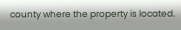county where the property is located.